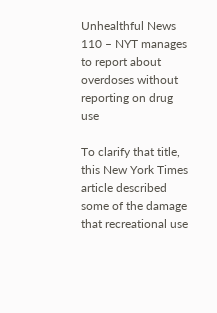Unhealthful News 110 – NYT manages to report about overdoses without reporting on drug use

To clarify that title, this New York Times article described some of the damage that recreational use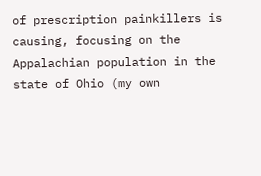of prescription painkillers is causing, focusing on the Appalachian population in the state of Ohio (my own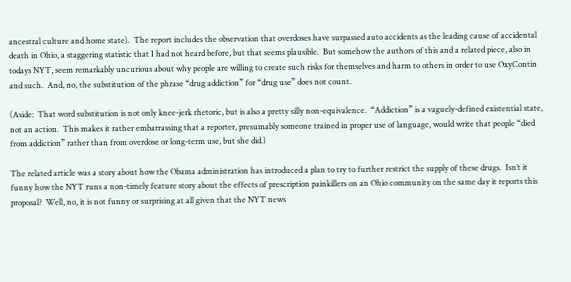ancestral culture and home state).  The report includes the observation that overdoses have surpassed auto accidents as the leading cause of accidental death in Ohio, a staggering statistic that I had not heard before, but that seems plausible.  But somehow the authors of this and a related piece, also in todays NYT, seem remarkably uncurious about why people are willing to create such risks for themselves and harm to others in order to use OxyContin and such.  And, no, the substitution of the phrase “drug addiction” for “drug use” does not count.

(Aside:  That word substitution is not only knee-jerk rhetoric, but is also a pretty silly non-equivalence.  “Addiction” is a vaguely-defined existential state, not an action.  This makes it rather embarrassing that a reporter, presumably someone trained in proper use of language, would write that people “died from addiction” rather than from overdose or long-term use, but she did.)

The related article was a story about how the Obama administration has introduced a plan to try to further restrict the supply of these drugs.  Isn’t it funny how the NYT runs a non-timely feature story about the effects of prescription painkillers on an Ohio community on the same day it reports this proposal?  Well, no, it is not funny or surprising at all given that the NYT news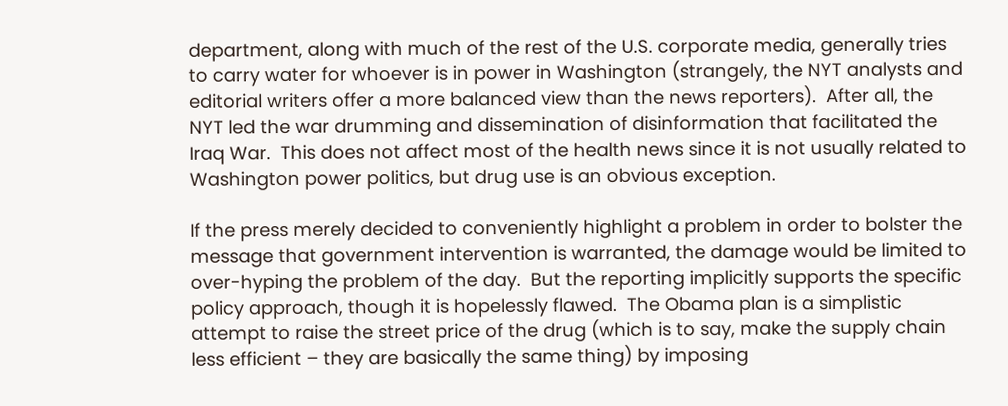department, along with much of the rest of the U.S. corporate media, generally tries to carry water for whoever is in power in Washington (strangely, the NYT analysts and editorial writers offer a more balanced view than the news reporters).  After all, the NYT led the war drumming and dissemination of disinformation that facilitated the Iraq War.  This does not affect most of the health news since it is not usually related to Washington power politics, but drug use is an obvious exception.

If the press merely decided to conveniently highlight a problem in order to bolster the message that government intervention is warranted, the damage would be limited to over-hyping the problem of the day.  But the reporting implicitly supports the specific policy approach, though it is hopelessly flawed.  The Obama plan is a simplistic attempt to raise the street price of the drug (which is to say, make the supply chain less efficient – they are basically the same thing) by imposing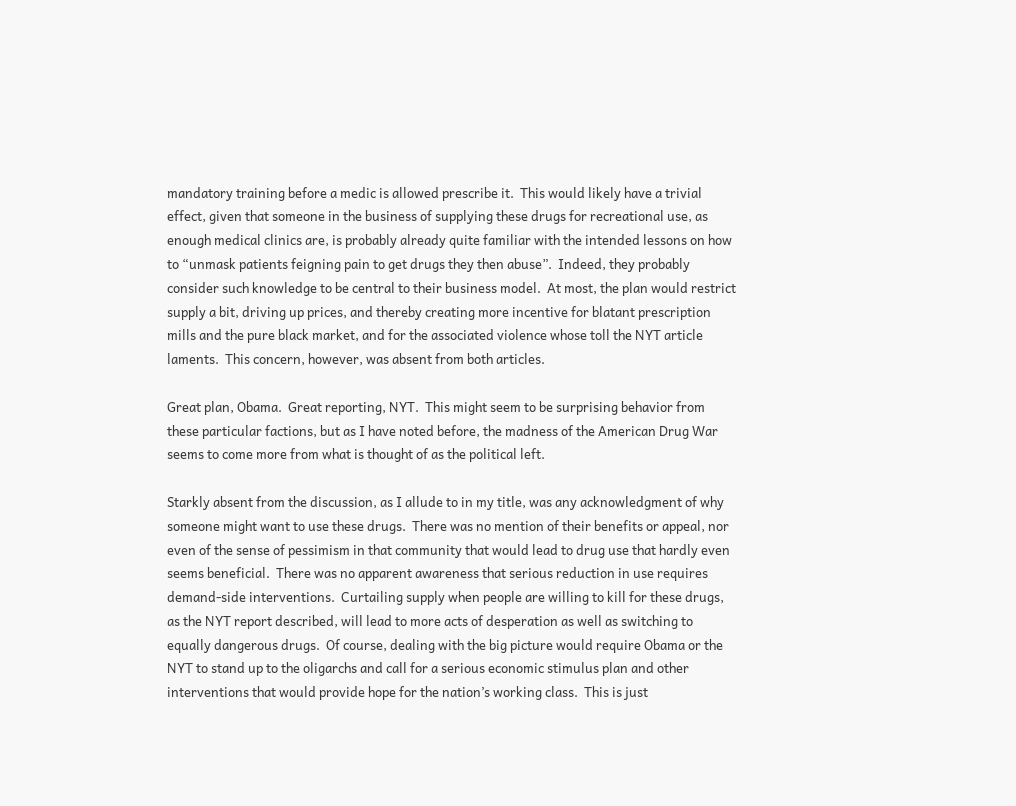mandatory training before a medic is allowed prescribe it.  This would likely have a trivial effect, given that someone in the business of supplying these drugs for recreational use, as enough medical clinics are, is probably already quite familiar with the intended lessons on how to “unmask patients feigning pain to get drugs they then abuse”.  Indeed, they probably consider such knowledge to be central to their business model.  At most, the plan would restrict supply a bit, driving up prices, and thereby creating more incentive for blatant prescription mills and the pure black market, and for the associated violence whose toll the NYT article laments.  This concern, however, was absent from both articles.

Great plan, Obama.  Great reporting, NYT.  This might seem to be surprising behavior from these particular factions, but as I have noted before, the madness of the American Drug War seems to come more from what is thought of as the political left.

Starkly absent from the discussion, as I allude to in my title, was any acknowledgment of why someone might want to use these drugs.  There was no mention of their benefits or appeal, nor even of the sense of pessimism in that community that would lead to drug use that hardly even seems beneficial.  There was no apparent awareness that serious reduction in use requires demand-side interventions.  Curtailing supply when people are willing to kill for these drugs, as the NYT report described, will lead to more acts of desperation as well as switching to equally dangerous drugs.  Of course, dealing with the big picture would require Obama or the NYT to stand up to the oligarchs and call for a serious economic stimulus plan and other interventions that would provide hope for the nation’s working class.  This is just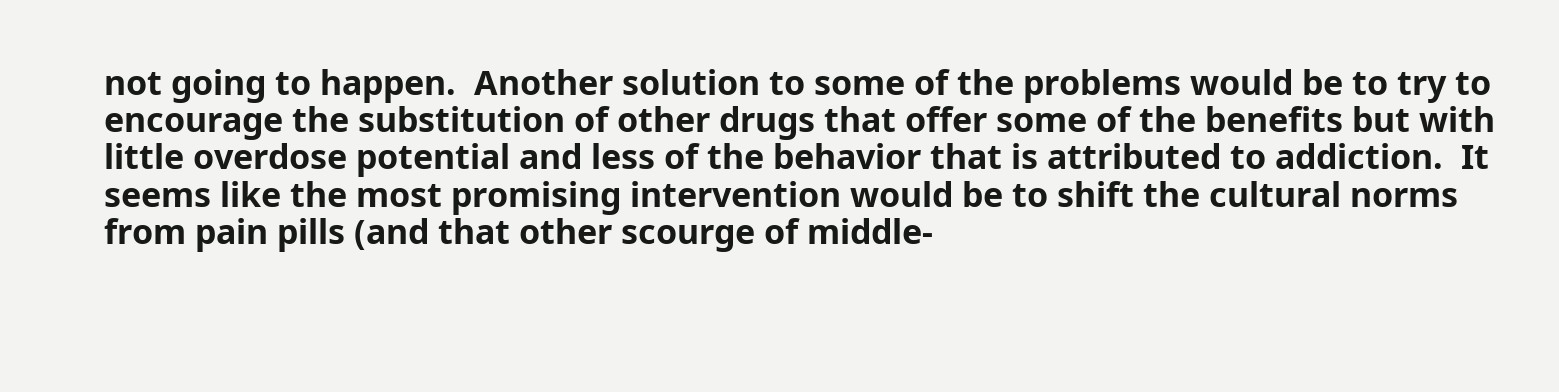not going to happen.  Another solution to some of the problems would be to try to encourage the substitution of other drugs that offer some of the benefits but with little overdose potential and less of the behavior that is attributed to addiction.  It seems like the most promising intervention would be to shift the cultural norms from pain pills (and that other scourge of middle-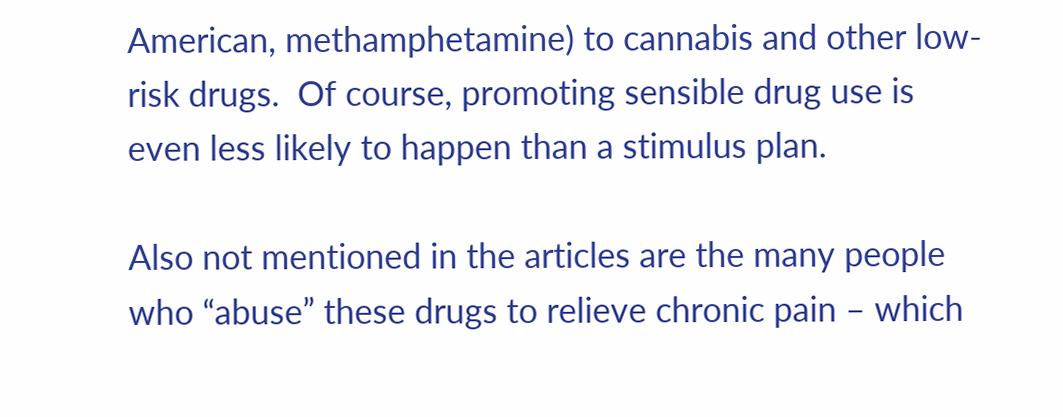American, methamphetamine) to cannabis and other low-risk drugs.  Of course, promoting sensible drug use is even less likely to happen than a stimulus plan.

Also not mentioned in the articles are the many people who “abuse” these drugs to relieve chronic pain – which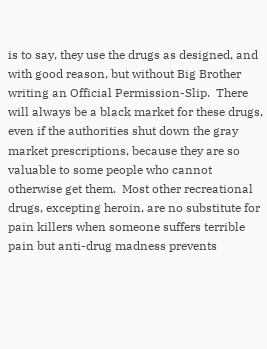is to say, they use the drugs as designed, and with good reason, but without Big Brother writing an Official Permission-Slip.  There will always be a black market for these drugs, even if the authorities shut down the gray market prescriptions, because they are so valuable to some people who cannot otherwise get them.  Most other recreational drugs, excepting heroin, are no substitute for pain killers when someone suffers terrible pain but anti-drug madness prevents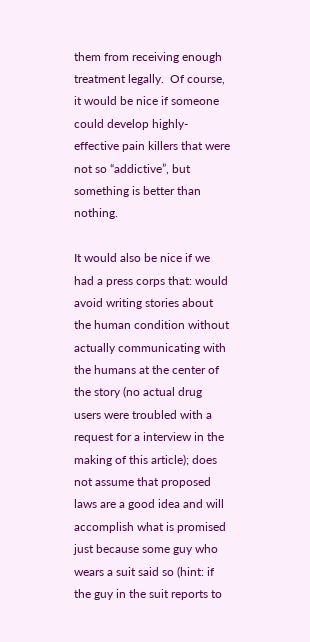them from receiving enough treatment legally.  Of course, it would be nice if someone could develop highly-effective pain killers that were not so “addictive”, but something is better than nothing.

It would also be nice if we had a press corps that: would avoid writing stories about the human condition without actually communicating with the humans at the center of the story (no actual drug users were troubled with a request for a interview in the making of this article); does not assume that proposed laws are a good idea and will accomplish what is promised just because some guy who wears a suit said so (hint: if the guy in the suit reports to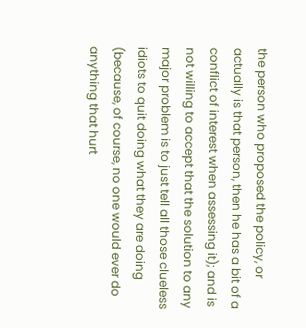the person who proposed the policy, or actually is that person, then he has a bit of a conflict of interest when assessing it); and is not willing to accept that the solution to any major problem is to just tell all those clueless idiots to quit doing what they are doing (because, of course, no one would ever do anything that hurt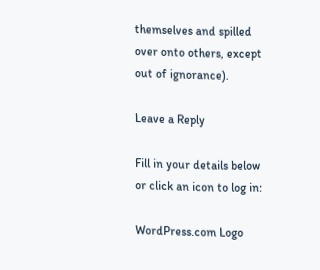themselves and spilled over onto others, except out of ignorance).

Leave a Reply

Fill in your details below or click an icon to log in:

WordPress.com Logo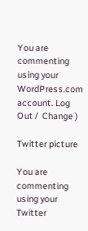You are commenting using your WordPress.com account. Log Out /  Change )

Twitter picture

You are commenting using your Twitter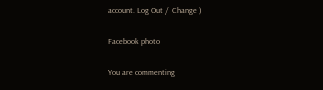account. Log Out /  Change )

Facebook photo

You are commenting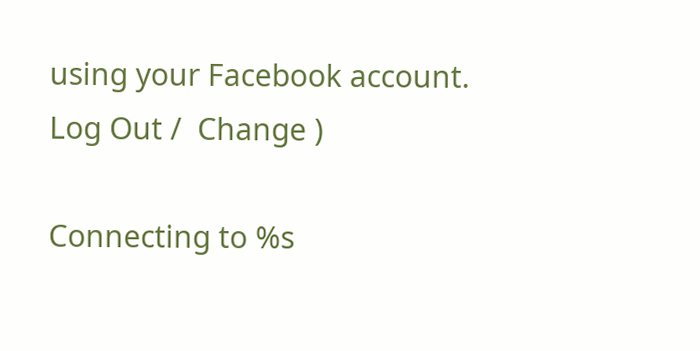using your Facebook account. Log Out /  Change )

Connecting to %s